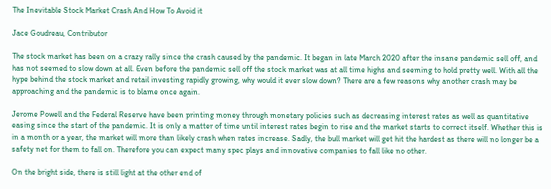The Inevitable Stock Market Crash And How To Avoid it

Jace Goudreau, Contributor

The stock market has been on a crazy rally since the crash caused by the pandemic. It began in late March 2020 after the insane pandemic sell off, and has not seemed to slow down at all. Even before the pandemic sell off the stock market was at all time highs and seeming to hold pretty well. With all the hype behind the stock market and retail investing rapidly growing, why would it ever slow down? There are a few reasons why another crash may be approaching and the pandemic is to blame once again.

Jerome Powell and the Federal Reserve have been printing money through monetary policies such as decreasing interest rates as well as quantitative easing since the start of the pandemic. It is only a matter of time until interest rates begin to rise and the market starts to correct itself. Whether this is in a month or a year, the market will more than likely crash when rates increase. Sadly, the bull market will get hit the hardest as there will no longer be a safety net for them to fall on. Therefore you can expect many spec plays and innovative companies to fall like no other.

On the bright side, there is still light at the other end of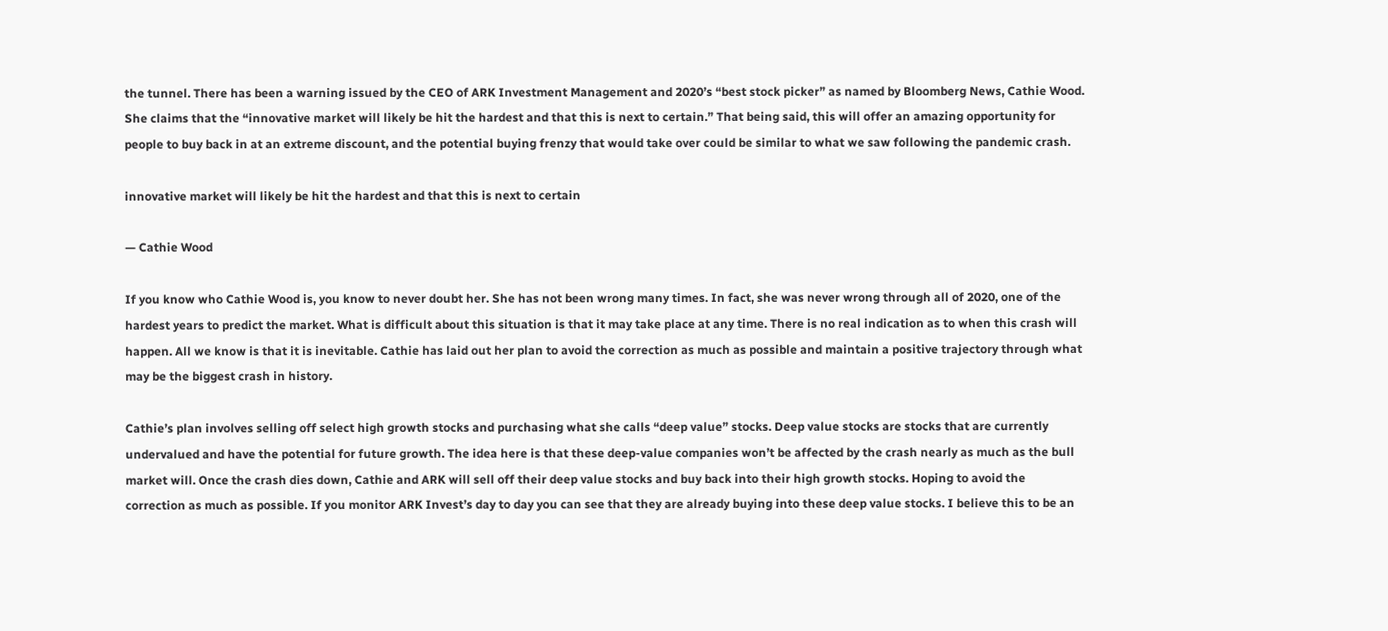the tunnel. There has been a warning issued by the CEO of ARK Investment Management and 2020’s “best stock picker” as named by Bloomberg News, Cathie Wood. She claims that the “innovative market will likely be hit the hardest and that this is next to certain.” That being said, this will offer an amazing opportunity for people to buy back in at an extreme discount, and the potential buying frenzy that would take over could be similar to what we saw following the pandemic crash.

innovative market will likely be hit the hardest and that this is next to certain

— Cathie Wood

If you know who Cathie Wood is, you know to never doubt her. She has not been wrong many times. In fact, she was never wrong through all of 2020, one of the hardest years to predict the market. What is difficult about this situation is that it may take place at any time. There is no real indication as to when this crash will happen. All we know is that it is inevitable. Cathie has laid out her plan to avoid the correction as much as possible and maintain a positive trajectory through what may be the biggest crash in history.

Cathie’s plan involves selling off select high growth stocks and purchasing what she calls “deep value” stocks. Deep value stocks are stocks that are currently undervalued and have the potential for future growth. The idea here is that these deep-value companies won’t be affected by the crash nearly as much as the bull market will. Once the crash dies down, Cathie and ARK will sell off their deep value stocks and buy back into their high growth stocks. Hoping to avoid the correction as much as possible. If you monitor ARK Invest’s day to day you can see that they are already buying into these deep value stocks. I believe this to be an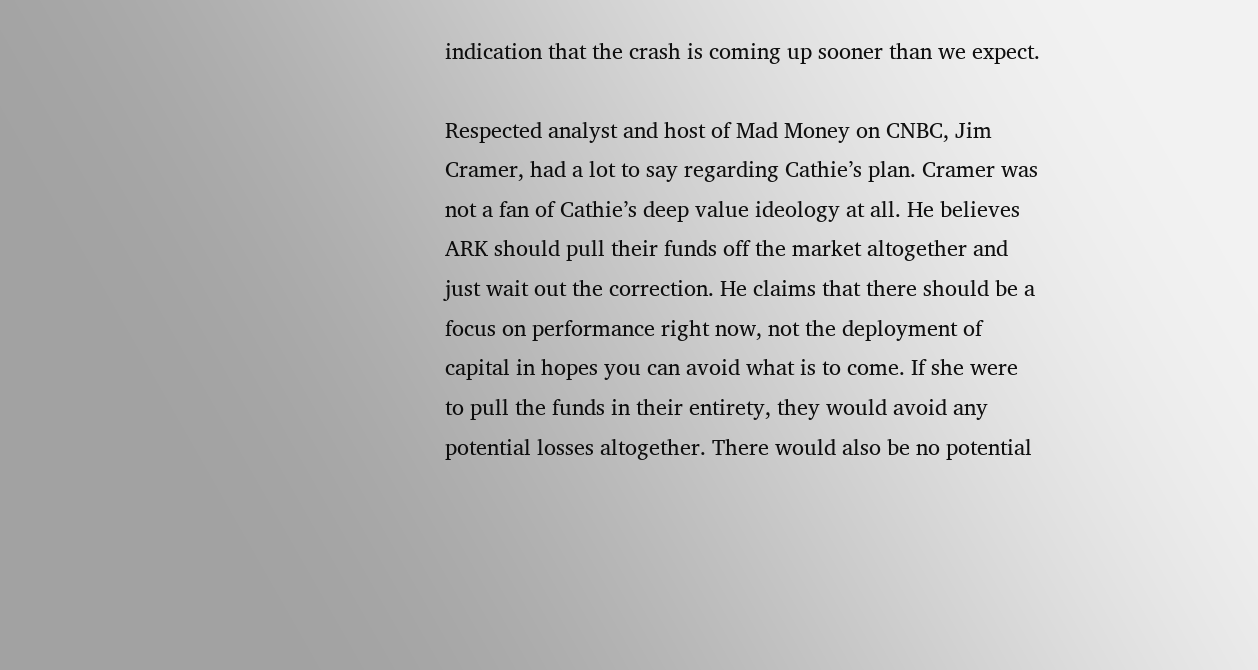indication that the crash is coming up sooner than we expect.

Respected analyst and host of Mad Money on CNBC, Jim Cramer, had a lot to say regarding Cathie’s plan. Cramer was not a fan of Cathie’s deep value ideology at all. He believes ARK should pull their funds off the market altogether and just wait out the correction. He claims that there should be a focus on performance right now, not the deployment of capital in hopes you can avoid what is to come. If she were to pull the funds in their entirety, they would avoid any potential losses altogether. There would also be no potential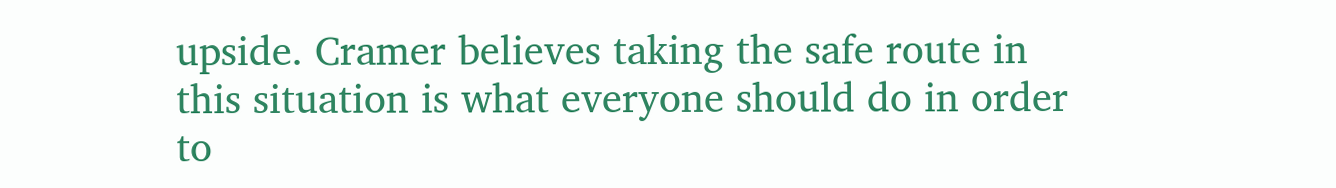upside. Cramer believes taking the safe route in this situation is what everyone should do in order to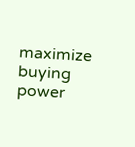maximize buying power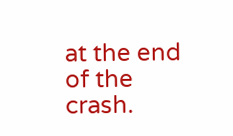at the end of the crash.